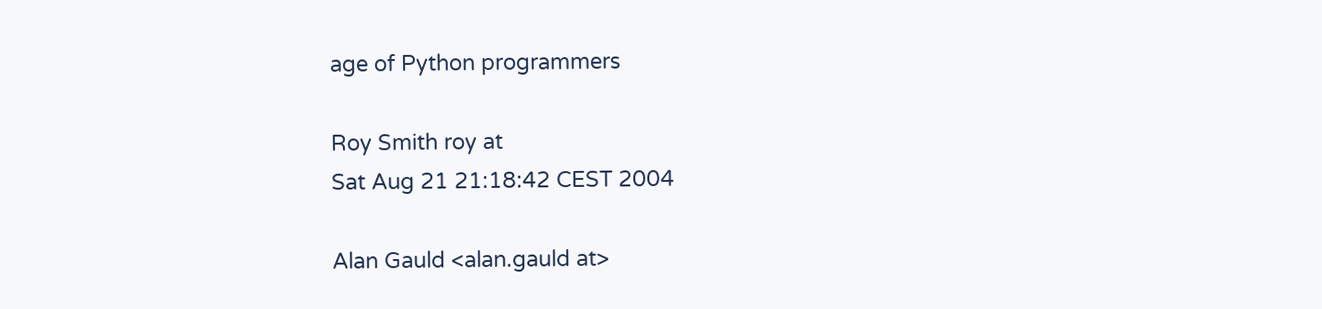age of Python programmers

Roy Smith roy at
Sat Aug 21 21:18:42 CEST 2004

Alan Gauld <alan.gauld at>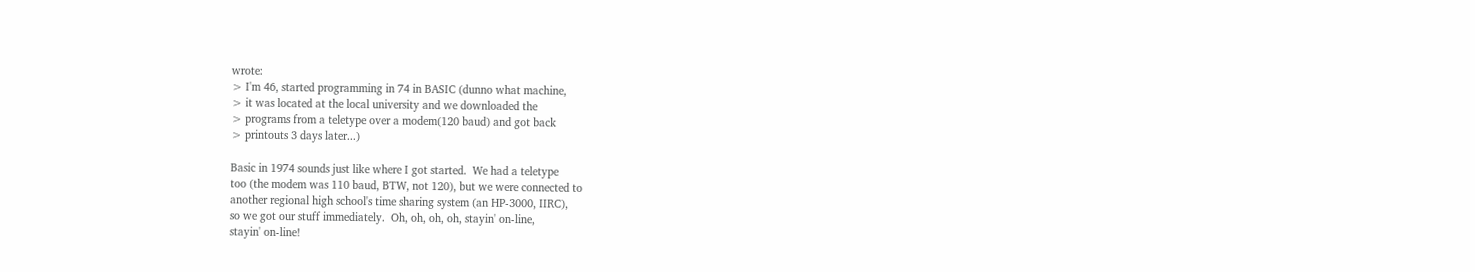wrote:
> I'm 46, started programming in 74 in BASIC (dunno what machine,
> it was located at the local university and we downloaded the
> programs from a teletype over a modem(120 baud) and got back
> printouts 3 days later...)

Basic in 1974 sounds just like where I got started.  We had a teletype
too (the modem was 110 baud, BTW, not 120), but we were connected to
another regional high school's time sharing system (an HP-3000, IIRC),
so we got our stuff immediately.  Oh, oh, oh, oh, stayin' on-line,
stayin' on-line!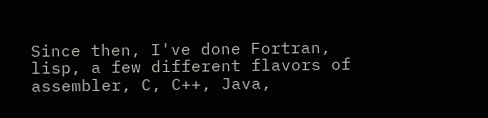Since then, I've done Fortran, lisp, a few different flavors of
assembler, C, C++, Java,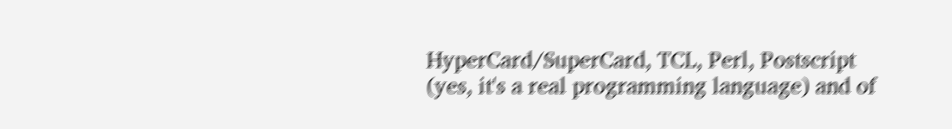HyperCard/SuperCard, TCL, Perl, Postscript
(yes, it's a real programming language) and of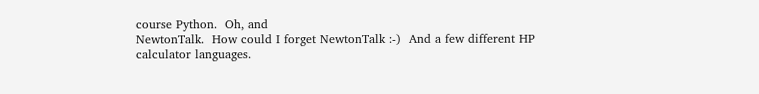course Python.  Oh, and
NewtonTalk.  How could I forget NewtonTalk :-)  And a few different HP
calculator languages.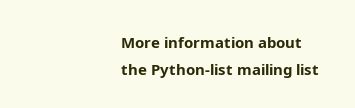More information about the Python-list mailing list